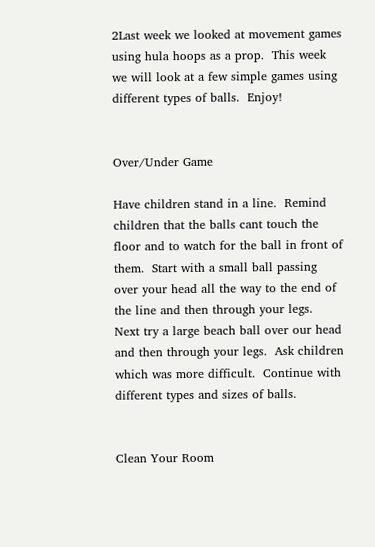2Last week we looked at movement games using hula hoops as a prop.  This week we will look at a few simple games using different types of balls.  Enjoy!


Over/Under Game

Have children stand in a line.  Remind children that the balls cant touch the floor and to watch for the ball in front of them.  Start with a small ball passing over your head all the way to the end of the line and then through your legs.  Next try a large beach ball over our head and then through your legs.  Ask children which was more difficult.  Continue with different types and sizes of balls.


Clean Your Room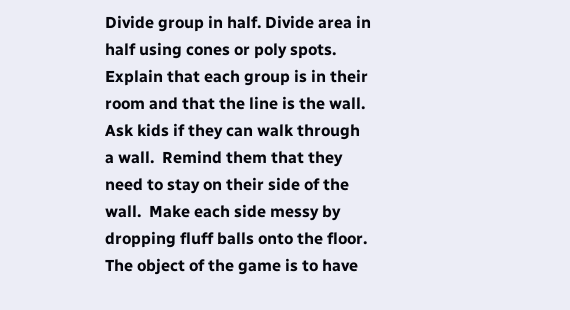Divide group in half. Divide area in half using cones or poly spots.  Explain that each group is in their room and that the line is the wall.  Ask kids if they can walk through a wall.  Remind them that they need to stay on their side of the wall.  Make each side messy by dropping fluff balls onto the floor.  The object of the game is to have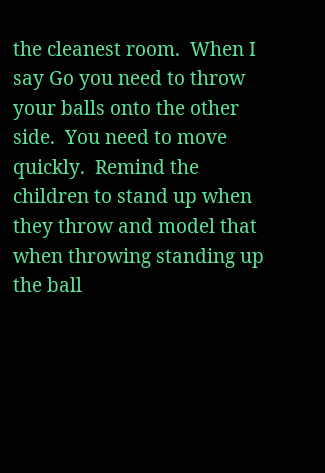the cleanest room.  When I say Go you need to throw your balls onto the other side.  You need to move quickly.  Remind the children to stand up when they throw and model that when throwing standing up the ball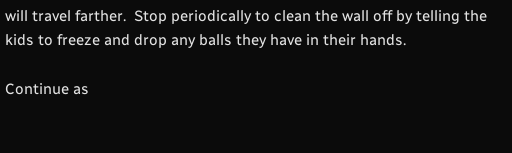will travel farther.  Stop periodically to clean the wall off by telling the kids to freeze and drop any balls they have in their hands.

Continue as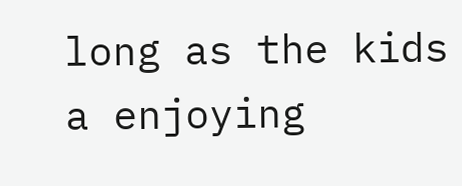long as the kids a enjoying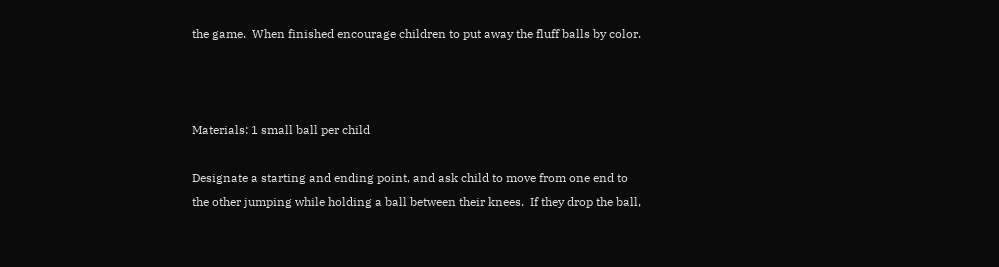the game.  When finished encourage children to put away the fluff balls by color.



Materials: 1 small ball per child

Designate a starting and ending point, and ask child to move from one end to the other jumping while holding a ball between their knees.  If they drop the ball,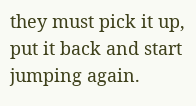they must pick it up, put it back and start jumping again.